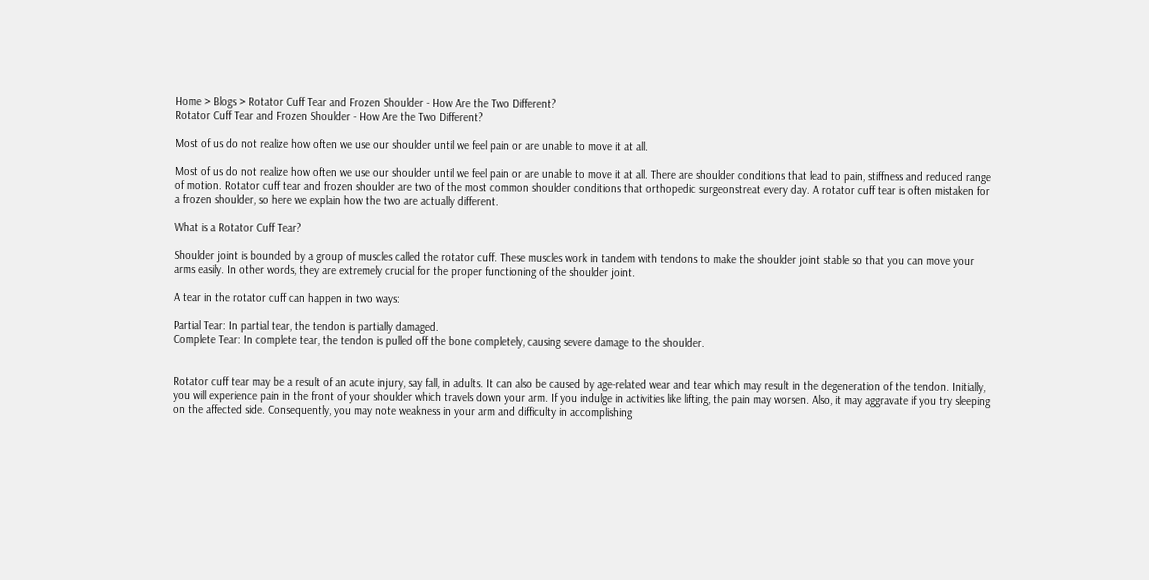Home > Blogs > Rotator Cuff Tear and Frozen Shoulder - How Are the Two Different?
Rotator Cuff Tear and Frozen Shoulder - How Are the Two Different?

Most of us do not realize how often we use our shoulder until we feel pain or are unable to move it at all.

Most of us do not realize how often we use our shoulder until we feel pain or are unable to move it at all. There are shoulder conditions that lead to pain, stiffness and reduced range of motion. Rotator cuff tear and frozen shoulder are two of the most common shoulder conditions that orthopedic surgeonstreat every day. A rotator cuff tear is often mistaken for a frozen shoulder, so here we explain how the two are actually different.

What is a Rotator Cuff Tear?

Shoulder joint is bounded by a group of muscles called the rotator cuff. These muscles work in tandem with tendons to make the shoulder joint stable so that you can move your arms easily. In other words, they are extremely crucial for the proper functioning of the shoulder joint.

A tear in the rotator cuff can happen in two ways:

Partial Tear: In partial tear, the tendon is partially damaged.
Complete Tear: In complete tear, the tendon is pulled off the bone completely, causing severe damage to the shoulder.


Rotator cuff tear may be a result of an acute injury, say fall, in adults. It can also be caused by age-related wear and tear which may result in the degeneration of the tendon. Initially, you will experience pain in the front of your shoulder which travels down your arm. If you indulge in activities like lifting, the pain may worsen. Also, it may aggravate if you try sleeping on the affected side. Consequently, you may note weakness in your arm and difficulty in accomplishing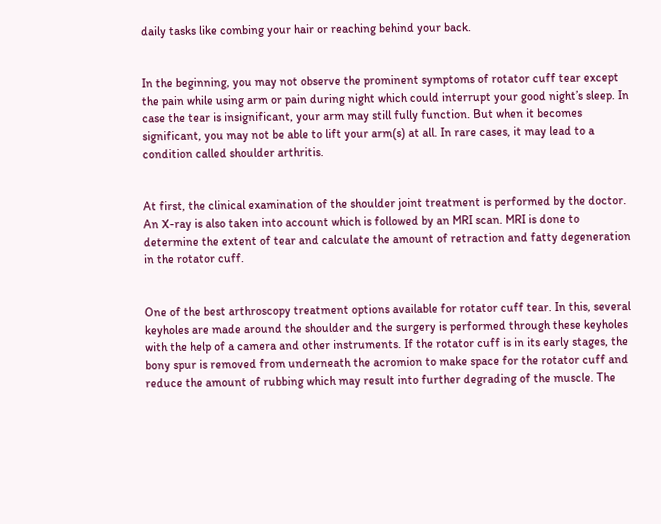daily tasks like combing your hair or reaching behind your back.


In the beginning, you may not observe the prominent symptoms of rotator cuff tear except the pain while using arm or pain during night which could interrupt your good night’s sleep. In case the tear is insignificant, your arm may still fully function. But when it becomes significant, you may not be able to lift your arm(s) at all. In rare cases, it may lead to a condition called shoulder arthritis.


At first, the clinical examination of the shoulder joint treatment is performed by the doctor. An X-ray is also taken into account which is followed by an MRI scan. MRI is done to determine the extent of tear and calculate the amount of retraction and fatty degeneration in the rotator cuff.


One of the best arthroscopy treatment options available for rotator cuff tear. In this, several keyholes are made around the shoulder and the surgery is performed through these keyholes with the help of a camera and other instruments. If the rotator cuff is in its early stages, the bony spur is removed from underneath the acromion to make space for the rotator cuff and reduce the amount of rubbing which may result into further degrading of the muscle. The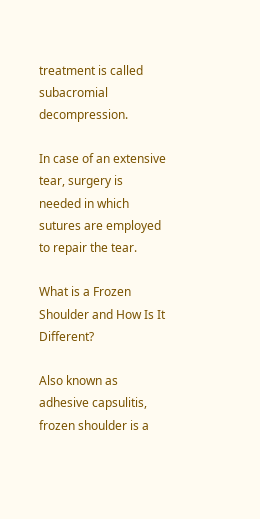treatment is called subacromial decompression.

In case of an extensive tear, surgery is needed in which sutures are employed to repair the tear.

What is a Frozen Shoulder and How Is It Different?

Also known as adhesive capsulitis, frozen shoulder is a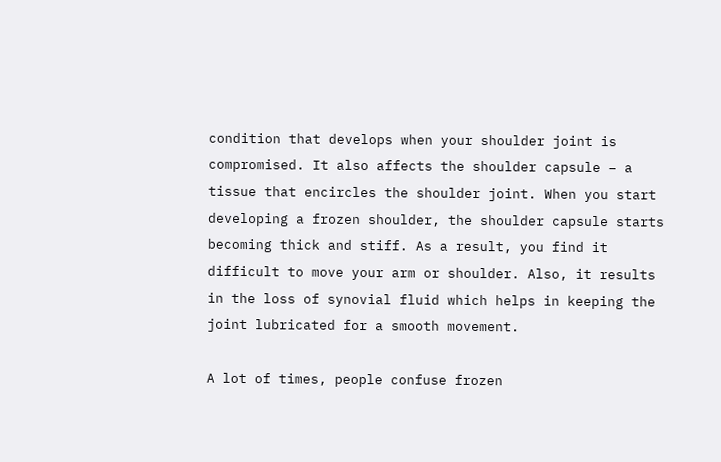condition that develops when your shoulder joint is compromised. It also affects the shoulder capsule – a tissue that encircles the shoulder joint. When you start developing a frozen shoulder, the shoulder capsule starts becoming thick and stiff. As a result, you find it difficult to move your arm or shoulder. Also, it results in the loss of synovial fluid which helps in keeping the joint lubricated for a smooth movement.

A lot of times, people confuse frozen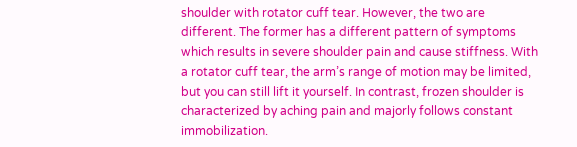shoulder with rotator cuff tear. However, the two are different. The former has a different pattern of symptoms which results in severe shoulder pain and cause stiffness. With a rotator cuff tear, the arm’s range of motion may be limited, but you can still lift it yourself. In contrast, frozen shoulder is characterized by aching pain and majorly follows constant immobilization.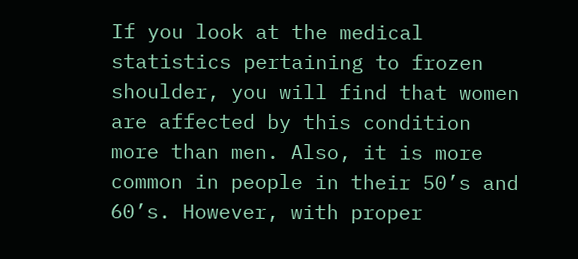If you look at the medical statistics pertaining to frozen shoulder, you will find that women are affected by this condition more than men. Also, it is more common in people in their 50’s and 60’s. However, with proper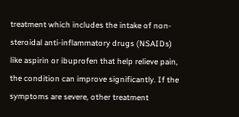treatment which includes the intake of non-steroidal anti-inflammatory drugs (NSAIDs) like aspirin or ibuprofen that help relieve pain, the condition can improve significantly. If the symptoms are severe, other treatment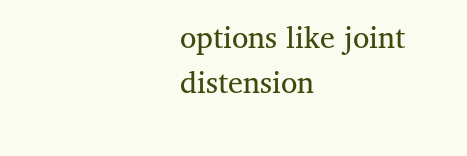options like joint distension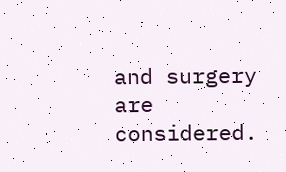and surgery are considered.